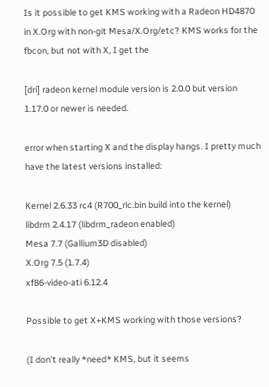Is it possible to get KMS working with a Radeon HD4870 in X.Org with non-git Mesa/X.Org/etc? KMS works for the fbcon, but not with X, I get the

[dri] radeon kernel module version is 2.0.0 but version 1.17.0 or newer is needed.

error when starting X and the display hangs. I pretty much have the latest versions installed:

Kernel 2.6.33 rc4 (R700_rlc.bin build into the kernel)
libdrm 2.4.17 (libdrm_radeon enabled)
Mesa 7.7 (Gallium3D disabled)
X.Org 7.5 (1.7.4)
xf86-video-ati 6.12.4

Possible to get X+KMS working with those versions?

(I don't really *need* KMS, but it seems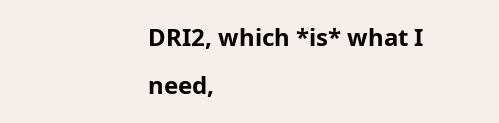DRI2, which *is* what I need,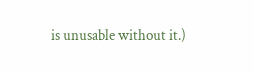is unusable without it.)